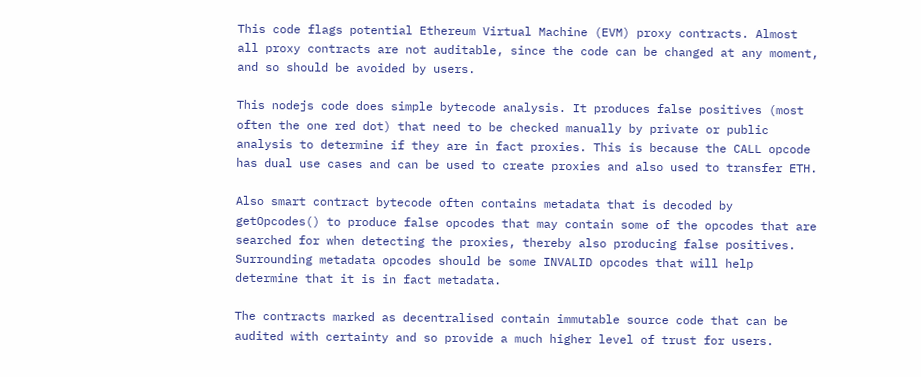This code flags potential Ethereum Virtual Machine (EVM) proxy contracts. Almost all proxy contracts are not auditable, since the code can be changed at any moment, and so should be avoided by users.

This nodejs code does simple bytecode analysis. It produces false positives (most often the one red dot) that need to be checked manually by private or public analysis to determine if they are in fact proxies. This is because the CALL opcode has dual use cases and can be used to create proxies and also used to transfer ETH.

Also smart contract bytecode often contains metadata that is decoded by getOpcodes() to produce false opcodes that may contain some of the opcodes that are searched for when detecting the proxies, thereby also producing false positives. Surrounding metadata opcodes should be some INVALID opcodes that will help determine that it is in fact metadata.

The contracts marked as decentralised contain immutable source code that can be audited with certainty and so provide a much higher level of trust for users.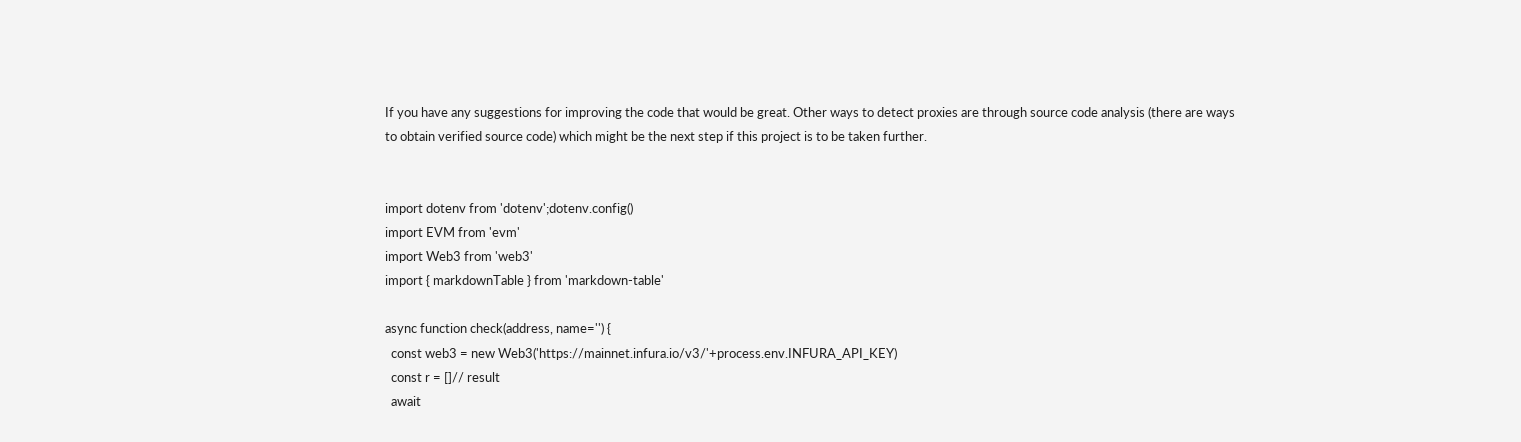If you have any suggestions for improving the code that would be great. Other ways to detect proxies are through source code analysis (there are ways to obtain verified source code) which might be the next step if this project is to be taken further.


import dotenv from 'dotenv';dotenv.config()
import EVM from 'evm'
import Web3 from 'web3'
import { markdownTable } from 'markdown-table'

async function check(address, name='') {
  const web3 = new Web3('https://mainnet.infura.io/v3/'+process.env.INFURA_API_KEY)
  const r = []// result
  await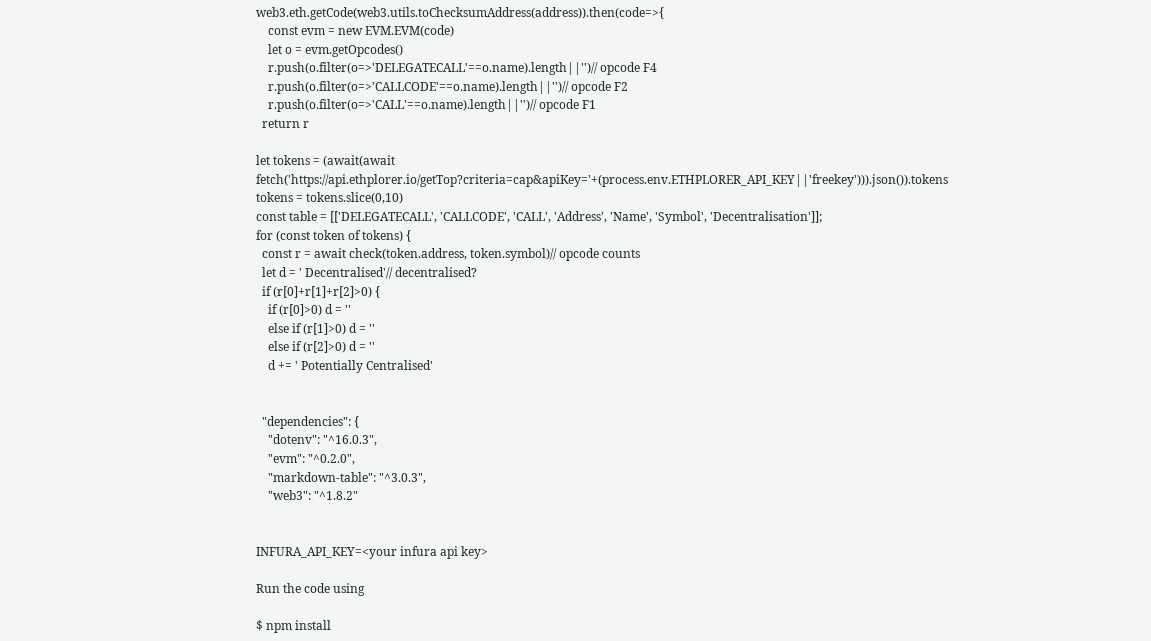web3.eth.getCode(web3.utils.toChecksumAddress(address)).then(code=>{
    const evm = new EVM.EVM(code)
    let o = evm.getOpcodes()
    r.push(o.filter(o=>'DELEGATECALL'==o.name).length||'')// opcode F4
    r.push(o.filter(o=>'CALLCODE'==o.name).length||'')// opcode F2
    r.push(o.filter(o=>'CALL'==o.name).length||'')// opcode F1
  return r

let tokens = (await(await fetch('https://api.ethplorer.io/getTop?criteria=cap&apiKey='+(process.env.ETHPLORER_API_KEY||'freekey'))).json()).tokens
tokens = tokens.slice(0,10)
const table = [['DELEGATECALL', 'CALLCODE', 'CALL', 'Address', 'Name', 'Symbol', 'Decentralisation']];
for (const token of tokens) {
  const r = await check(token.address, token.symbol)// opcode counts
  let d = ' Decentralised'// decentralised?
  if (r[0]+r[1]+r[2]>0) {
    if (r[0]>0) d = ''
    else if (r[1]>0) d = ''
    else if (r[2]>0) d = ''
    d += ' Potentially Centralised'


  "dependencies": {
    "dotenv": "^16.0.3",
    "evm": "^0.2.0",
    "markdown-table": "^3.0.3",
    "web3": "^1.8.2"


INFURA_API_KEY=<your infura api key>

Run the code using

$ npm install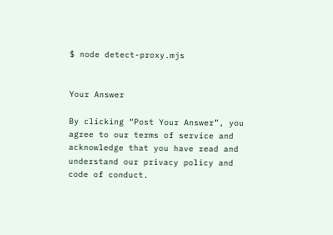$ node detect-proxy.mjs


Your Answer

By clicking “Post Your Answer”, you agree to our terms of service and acknowledge that you have read and understand our privacy policy and code of conduct.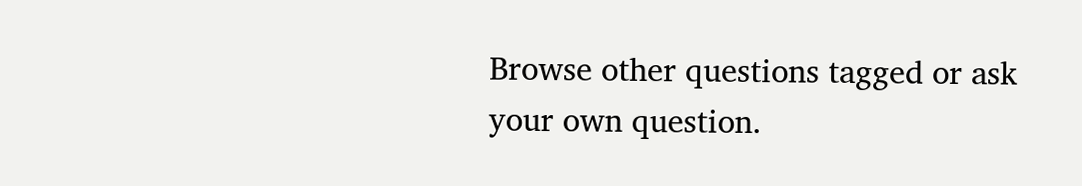Browse other questions tagged or ask your own question.